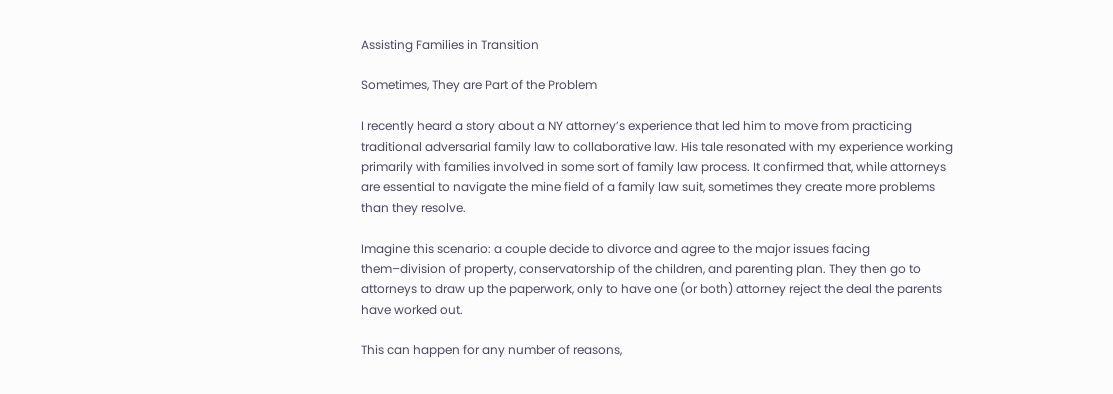Assisting Families in Transition

Sometimes, They are Part of the Problem

I recently heard a story about a NY attorney’s experience that led him to move from practicing traditional adversarial family law to collaborative law. His tale resonated with my experience working primarily with families involved in some sort of family law process. It confirmed that, while attorneys are essential to navigate the mine field of a family law suit, sometimes they create more problems than they resolve.

Imagine this scenario: a couple decide to divorce and agree to the major issues facing them–division of property, conservatorship of the children, and parenting plan. They then go to attorneys to draw up the paperwork, only to have one (or both) attorney reject the deal the parents have worked out.

This can happen for any number of reasons,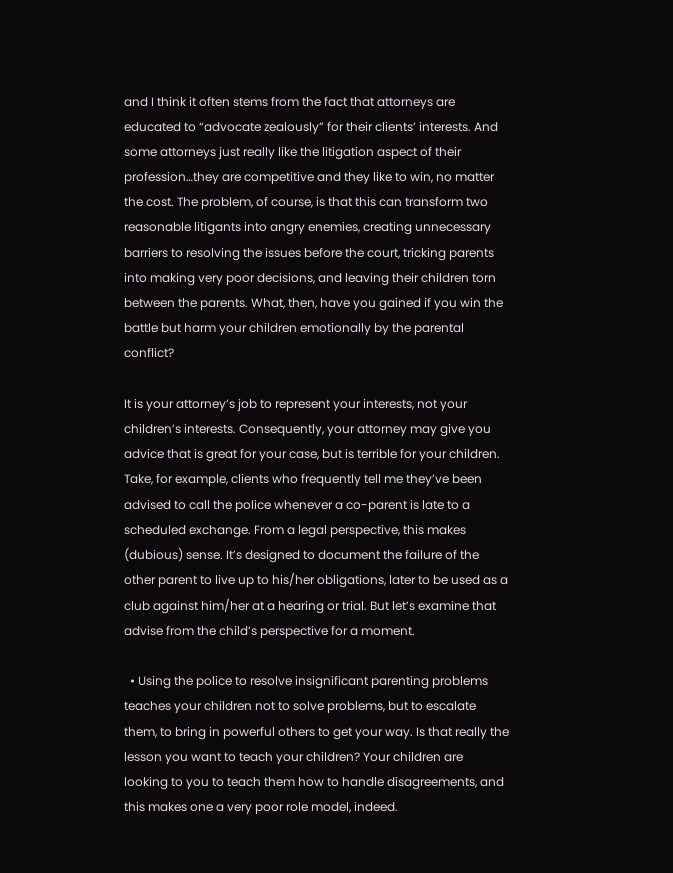and I think it often stems from the fact that attorneys are educated to “advocate zealously” for their clients’ interests. And some attorneys just really like the litigation aspect of their profession…they are competitive and they like to win, no matter the cost. The problem, of course, is that this can transform two reasonable litigants into angry enemies, creating unnecessary barriers to resolving the issues before the court, tricking parents into making very poor decisions, and leaving their children torn between the parents. What, then, have you gained if you win the battle but harm your children emotionally by the parental conflict?

It is your attorney’s job to represent your interests, not your children’s interests. Consequently, your attorney may give you advice that is great for your case, but is terrible for your children. Take, for example, clients who frequently tell me they’ve been advised to call the police whenever a co-parent is late to a scheduled exchange. From a legal perspective, this makes (dubious) sense. It’s designed to document the failure of the other parent to live up to his/her obligations, later to be used as a club against him/her at a hearing or trial. But let’s examine that advise from the child’s perspective for a moment.

  • Using the police to resolve insignificant parenting problems teaches your children not to solve problems, but to escalate them, to bring in powerful others to get your way. Is that really the lesson you want to teach your children? Your children are looking to you to teach them how to handle disagreements, and this makes one a very poor role model, indeed.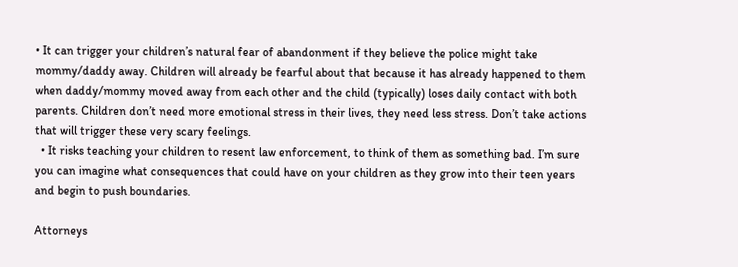• It can trigger your children’s natural fear of abandonment if they believe the police might take mommy/daddy away. Children will already be fearful about that because it has already happened to them when daddy/mommy moved away from each other and the child (typically) loses daily contact with both parents. Children don’t need more emotional stress in their lives, they need less stress. Don’t take actions that will trigger these very scary feelings.
  • It risks teaching your children to resent law enforcement, to think of them as something bad. I’m sure you can imagine what consequences that could have on your children as they grow into their teen years and begin to push boundaries.

Attorneys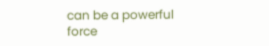can be a powerful force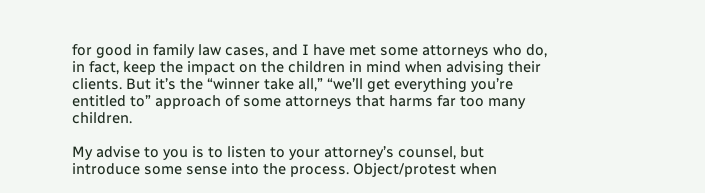for good in family law cases, and I have met some attorneys who do, in fact, keep the impact on the children in mind when advising their clients. But it’s the “winner take all,” “we’ll get everything you’re entitled to” approach of some attorneys that harms far too many children.

My advise to you is to listen to your attorney’s counsel, but introduce some sense into the process. Object/protest when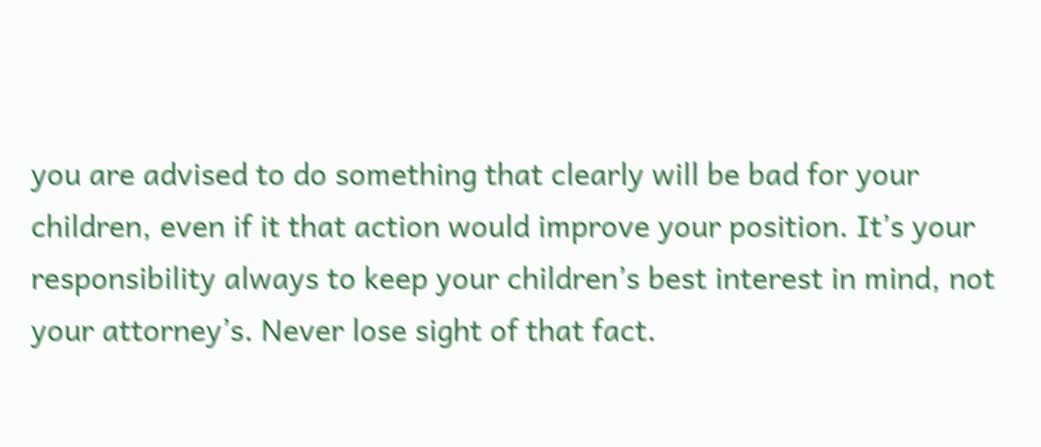you are advised to do something that clearly will be bad for your children, even if it that action would improve your position. It’s your responsibility always to keep your children’s best interest in mind, not your attorney’s. Never lose sight of that fact.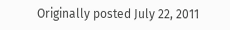Originally posted July 22, 2011